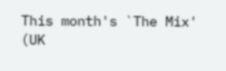This month's `The Mix' (UK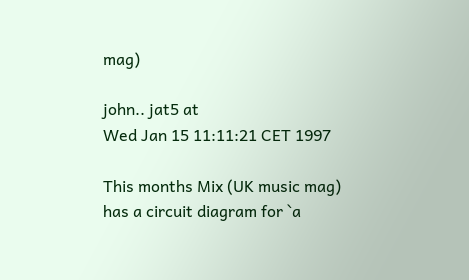mag)

john.. jat5 at
Wed Jan 15 11:11:21 CET 1997

This months Mix (UK music mag) has a circuit diagram for `a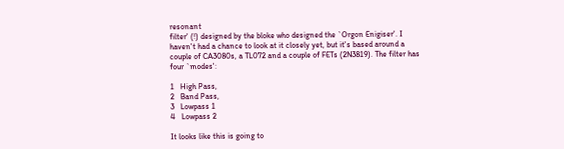resonant
filter' (!) designed by the bloke who designed the `Orgon Enigiser'. I
haven't had a chance to look at it closely yet, but it's based around a
couple of CA3080s, a TL072 and a couple of FETs (2N3819). The filter has
four `modes':

1   High Pass,
2   Band Pass,
3   Lowpass 1
4   Lowpass 2

It looks like this is going to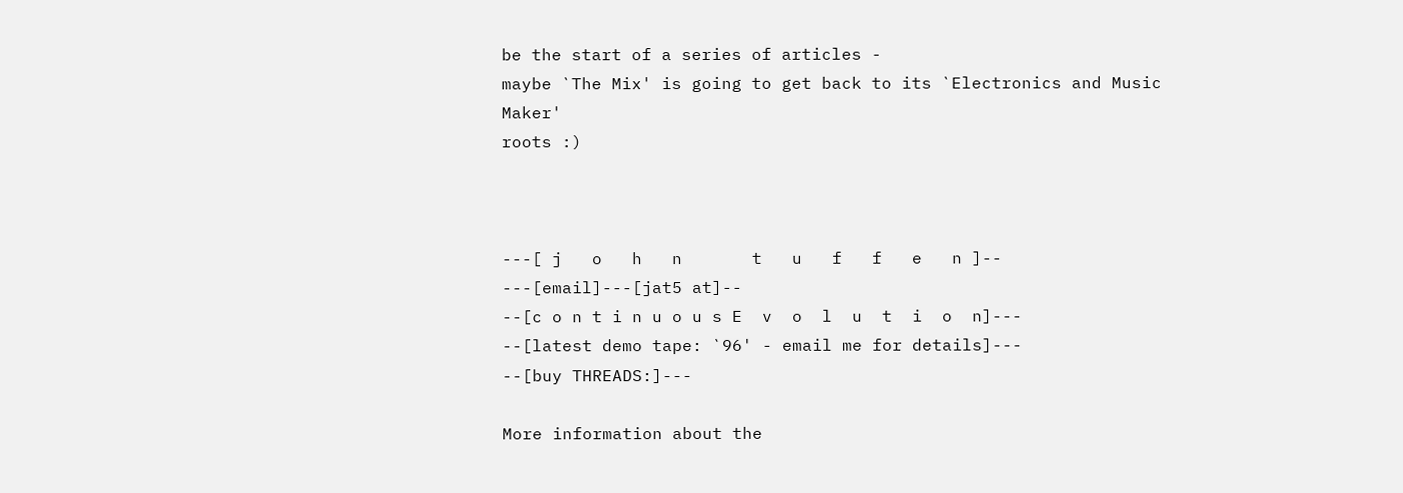be the start of a series of articles -
maybe `The Mix' is going to get back to its `Electronics and Music Maker'
roots :)



---[ j   o   h   n       t   u   f   f   e   n ]--
---[email]---[jat5 at]--
--[c o n t i n u o u s E  v  o  l  u  t  i  o  n]---
--[latest demo tape: `96' - email me for details]---
--[buy THREADS:]---

More information about the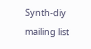Synth-diy mailing list